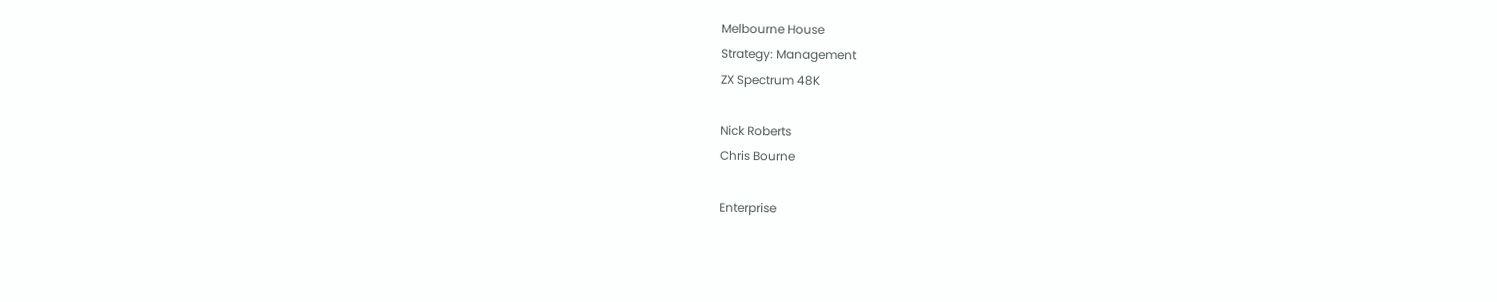Melbourne House
Strategy: Management
ZX Spectrum 48K

Nick Roberts
Chris Bourne

Enterprise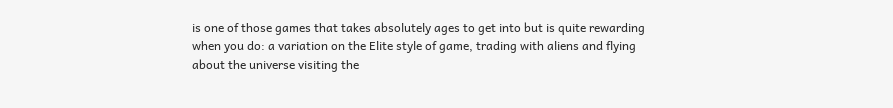is one of those games that takes absolutely ages to get into but is quite rewarding when you do: a variation on the Elite style of game, trading with aliens and flying about the universe visiting the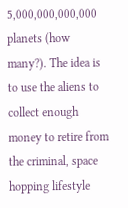5,000,000,000,000 planets (how many?). The idea is to use the aliens to collect enough money to retire from the criminal, space hopping lifestyle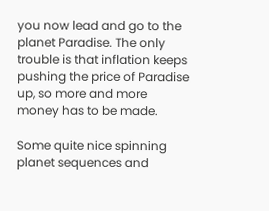you now lead and go to the planet Paradise. The only trouble is that inflation keeps pushing the price of Paradise up, so more and more money has to be made.

Some quite nice spinning planet sequences and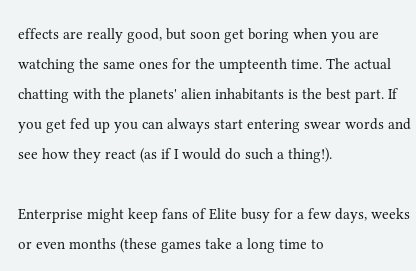effects are really good, but soon get boring when you are watching the same ones for the umpteenth time. The actual chatting with the planets' alien inhabitants is the best part. If you get fed up you can always start entering swear words and see how they react (as if I would do such a thing!).

Enterprise might keep fans of Elite busy for a few days, weeks or even months (these games take a long time to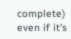complete) even if it's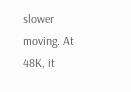slower moving. At 48K, it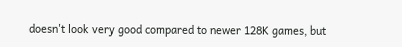doesn't look very good compared to newer 128K games, but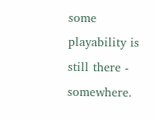some playability is still there - somewhere.